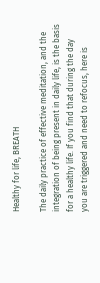Healthy for life, BREATH

The daily practice of effective meditation, and the integration of being present in daily life, is the basis for a healthy life. If you find that during the day you are triggered and need to refocus, here is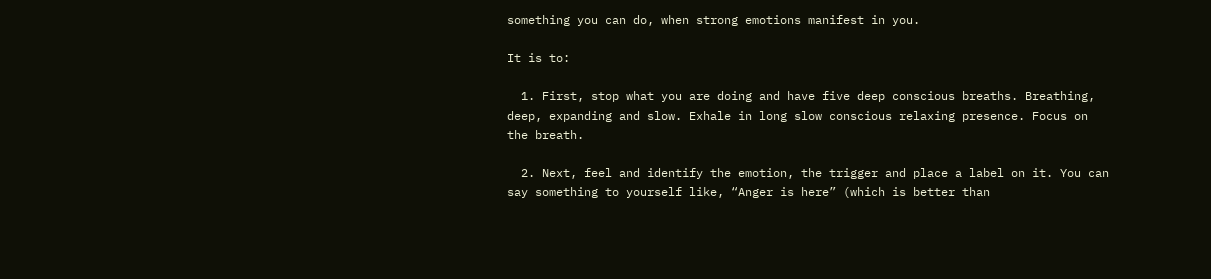something you can do, when strong emotions manifest in you.

It is to:

  1. First, stop what you are doing and have five deep conscious breaths. Breathing, deep, expanding and slow. Exhale in long slow conscious relaxing presence. Focus on the breath.

  2. Next, feel and identify the emotion, the trigger and place a label on it. You can say something to yourself like, “Anger is here” (which is better than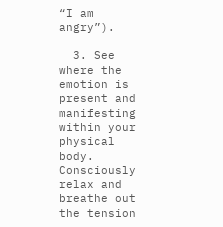“I am angry”).

  3. See where the emotion is present and manifesting within your physical body. Consciously relax and breathe out the tension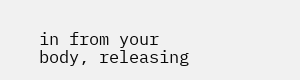in from your body, releasing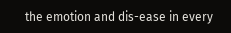the emotion and dis-ease in every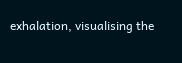exhalation, visualising the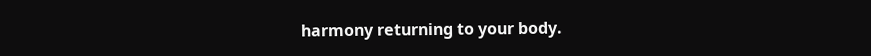harmony returning to your body.